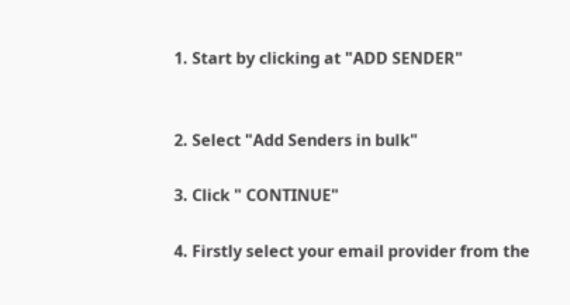1. Start by clicking at "ADD SENDER"


2. Select "Add Senders in bulk"

3. Click " CONTINUE"

4. Firstly select your email provider from the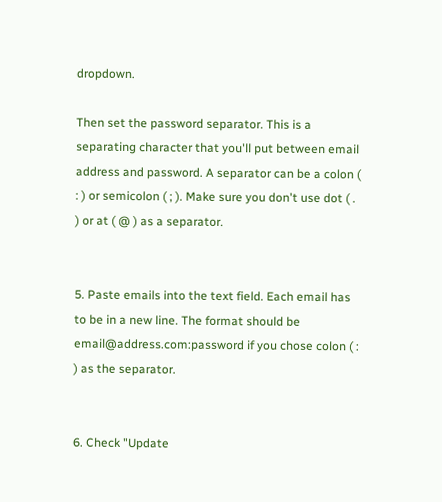dropdown.

Then set the password separator. This is a separating character that you'll put between email address and password. A separator can be a colon ( : ) or semicolon ( ; ). Make sure you don't use dot ( . ) or at ( @ ) as a separator.


5. Paste emails into the text field. Each email has to be in a new line. The format should be email@address.com:password if you chose colon ( : ) as the separator.


6. Check "Update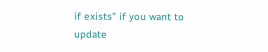if exists" if you want to update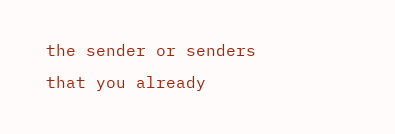the sender or senders that you already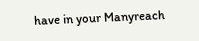have in your Manyreach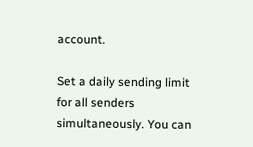account.

Set a daily sending limit for all senders simultaneously. You can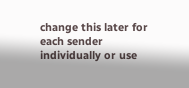change this later for each sender individually or use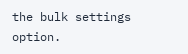the bulk settings option.